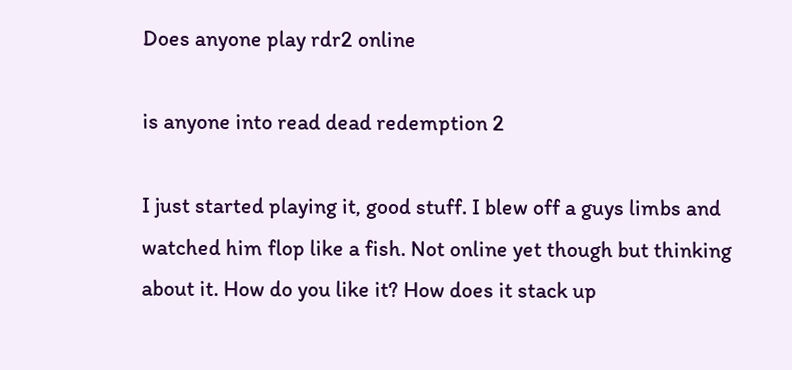Does anyone play rdr2 online

is anyone into read dead redemption 2

I just started playing it, good stuff. I blew off a guys limbs and watched him flop like a fish. Not online yet though but thinking about it. How do you like it? How does it stack up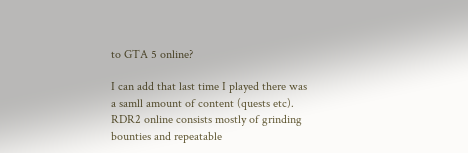to GTA 5 online?

I can add that last time I played there was a samll amount of content (quests etc). RDR2 online consists mostly of grinding bounties and repeatable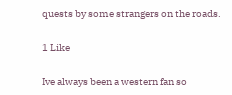quests by some strangers on the roads.

1 Like

Ive always been a western fan so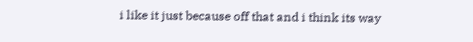i like it just because off that and i think its way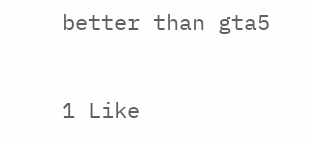better than gta5

1 Like